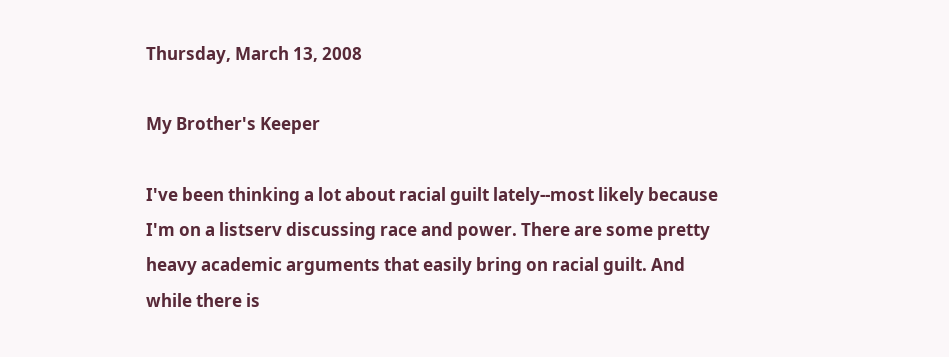Thursday, March 13, 2008

My Brother's Keeper

I've been thinking a lot about racial guilt lately--most likely because I'm on a listserv discussing race and power. There are some pretty heavy academic arguments that easily bring on racial guilt. And while there is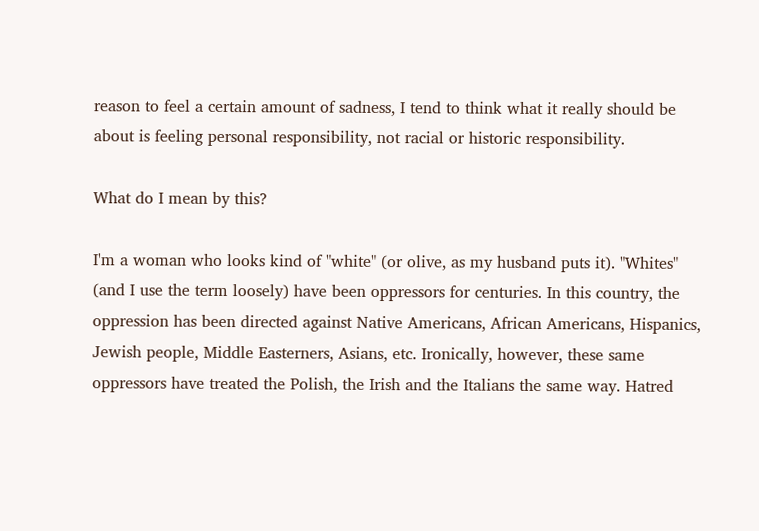reason to feel a certain amount of sadness, I tend to think what it really should be about is feeling personal responsibility, not racial or historic responsibility.

What do I mean by this?

I'm a woman who looks kind of "white" (or olive, as my husband puts it). "Whites" (and I use the term loosely) have been oppressors for centuries. In this country, the oppression has been directed against Native Americans, African Americans, Hispanics, Jewish people, Middle Easterners, Asians, etc. Ironically, however, these same oppressors have treated the Polish, the Irish and the Italians the same way. Hatred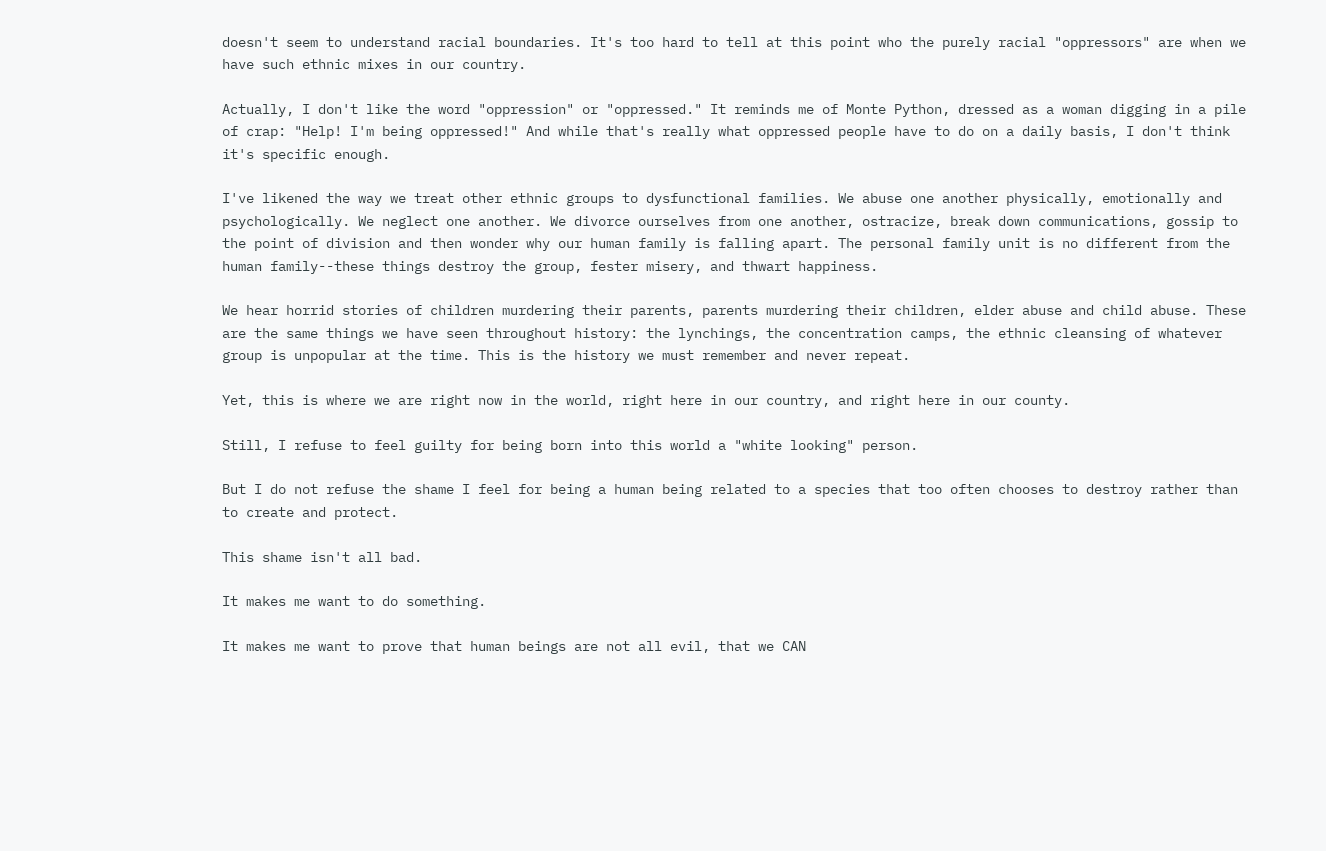doesn't seem to understand racial boundaries. It's too hard to tell at this point who the purely racial "oppressors" are when we have such ethnic mixes in our country.

Actually, I don't like the word "oppression" or "oppressed." It reminds me of Monte Python, dressed as a woman digging in a pile of crap: "Help! I'm being oppressed!" And while that's really what oppressed people have to do on a daily basis, I don't think it's specific enough.

I've likened the way we treat other ethnic groups to dysfunctional families. We abuse one another physically, emotionally and psychologically. We neglect one another. We divorce ourselves from one another, ostracize, break down communications, gossip to the point of division and then wonder why our human family is falling apart. The personal family unit is no different from the human family--these things destroy the group, fester misery, and thwart happiness.

We hear horrid stories of children murdering their parents, parents murdering their children, elder abuse and child abuse. These are the same things we have seen throughout history: the lynchings, the concentration camps, the ethnic cleansing of whatever group is unpopular at the time. This is the history we must remember and never repeat.

Yet, this is where we are right now in the world, right here in our country, and right here in our county.

Still, I refuse to feel guilty for being born into this world a "white looking" person.

But I do not refuse the shame I feel for being a human being related to a species that too often chooses to destroy rather than to create and protect.

This shame isn't all bad.

It makes me want to do something.

It makes me want to prove that human beings are not all evil, that we CAN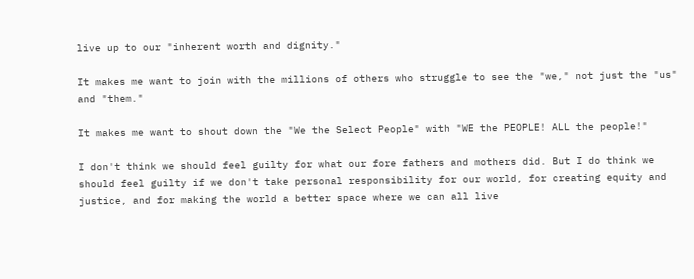live up to our "inherent worth and dignity."

It makes me want to join with the millions of others who struggle to see the "we," not just the "us" and "them."

It makes me want to shout down the "We the Select People" with "WE the PEOPLE! ALL the people!"

I don't think we should feel guilty for what our fore fathers and mothers did. But I do think we should feel guilty if we don't take personal responsibility for our world, for creating equity and justice, and for making the world a better space where we can all live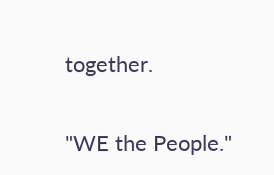together.

"WE the People."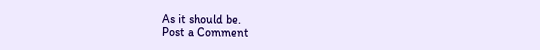As it should be.
Post a Comment